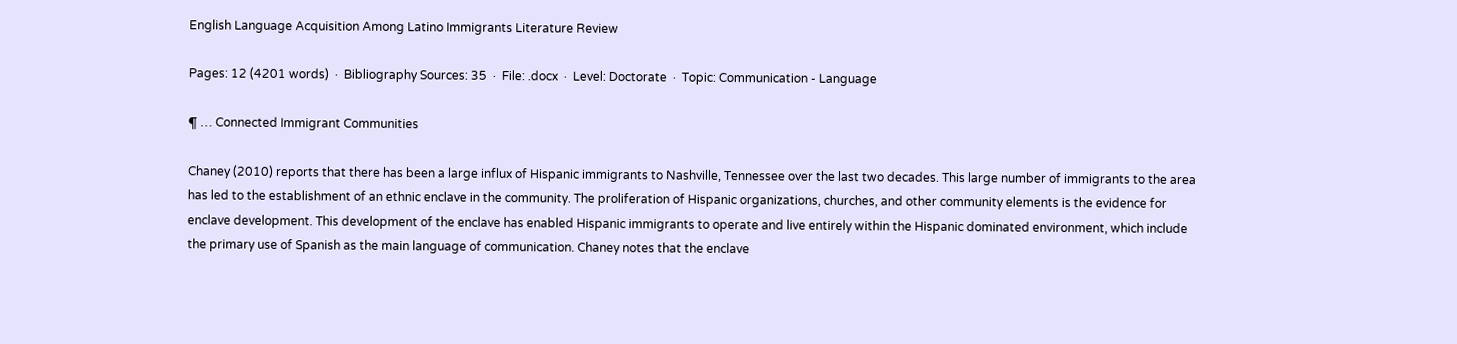English Language Acquisition Among Latino Immigrants Literature Review

Pages: 12 (4201 words)  ·  Bibliography Sources: 35  ·  File: .docx  ·  Level: Doctorate  ·  Topic: Communication - Language

¶ … Connected Immigrant Communities

Chaney (2010) reports that there has been a large influx of Hispanic immigrants to Nashville, Tennessee over the last two decades. This large number of immigrants to the area has led to the establishment of an ethnic enclave in the community. The proliferation of Hispanic organizations, churches, and other community elements is the evidence for enclave development. This development of the enclave has enabled Hispanic immigrants to operate and live entirely within the Hispanic dominated environment, which include the primary use of Spanish as the main language of communication. Chaney notes that the enclave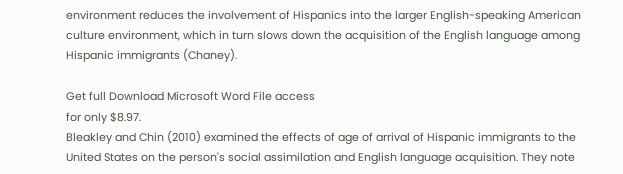environment reduces the involvement of Hispanics into the larger English-speaking American culture environment, which in turn slows down the acquisition of the English language among Hispanic immigrants (Chaney).

Get full Download Microsoft Word File access
for only $8.97.
Bleakley and Chin (2010) examined the effects of age of arrival of Hispanic immigrants to the United States on the person's social assimilation and English language acquisition. They note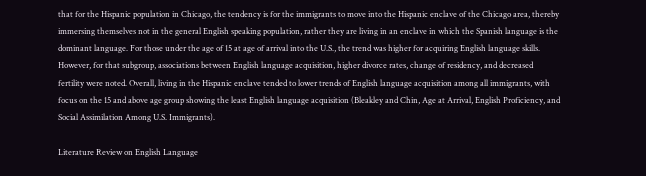that for the Hispanic population in Chicago, the tendency is for the immigrants to move into the Hispanic enclave of the Chicago area, thereby immersing themselves not in the general English speaking population, rather they are living in an enclave in which the Spanish language is the dominant language. For those under the age of 15 at age of arrival into the U.S., the trend was higher for acquiring English language skills. However, for that subgroup, associations between English language acquisition, higher divorce rates, change of residency, and decreased fertility were noted. Overall, living in the Hispanic enclave tended to lower trends of English language acquisition among all immigrants, with focus on the 15 and above age group showing the least English language acquisition (Bleakley and Chin, Age at Arrival, English Proficiency, and Social Assimilation Among U.S. Immigrants).

Literature Review on English Language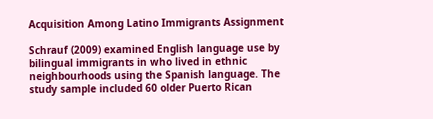Acquisition Among Latino Immigrants Assignment

Schrauf (2009) examined English language use by bilingual immigrants in who lived in ethnic neighbourhoods using the Spanish language. The study sample included 60 older Puerto Rican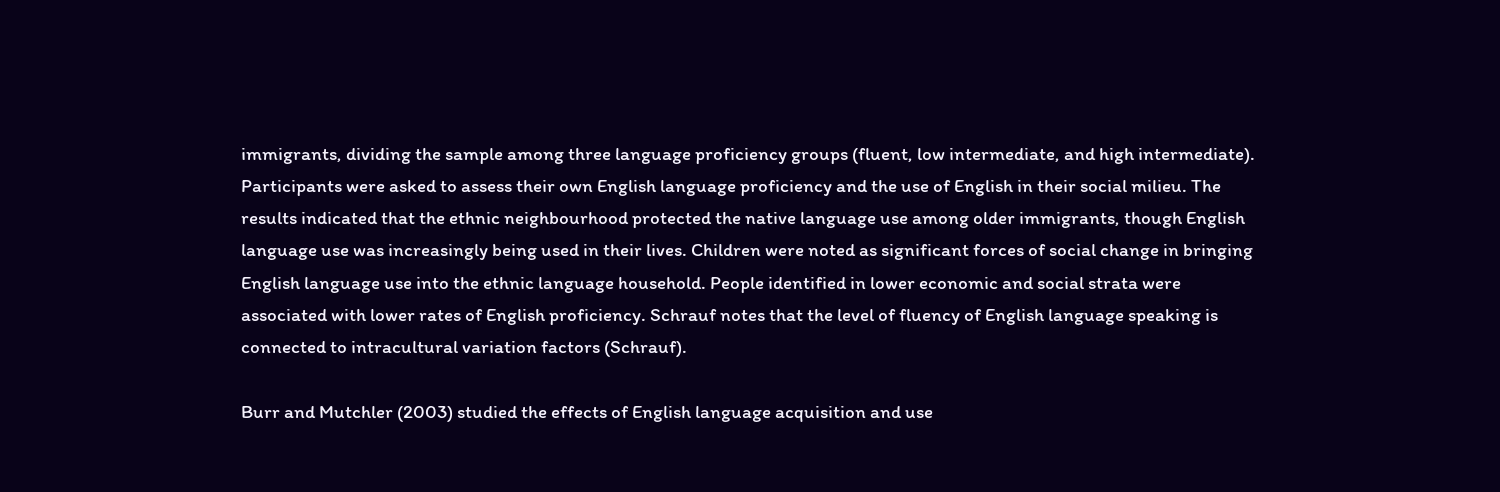immigrants, dividing the sample among three language proficiency groups (fluent, low intermediate, and high intermediate). Participants were asked to assess their own English language proficiency and the use of English in their social milieu. The results indicated that the ethnic neighbourhood protected the native language use among older immigrants, though English language use was increasingly being used in their lives. Children were noted as significant forces of social change in bringing English language use into the ethnic language household. People identified in lower economic and social strata were associated with lower rates of English proficiency. Schrauf notes that the level of fluency of English language speaking is connected to intracultural variation factors (Schrauf).

Burr and Mutchler (2003) studied the effects of English language acquisition and use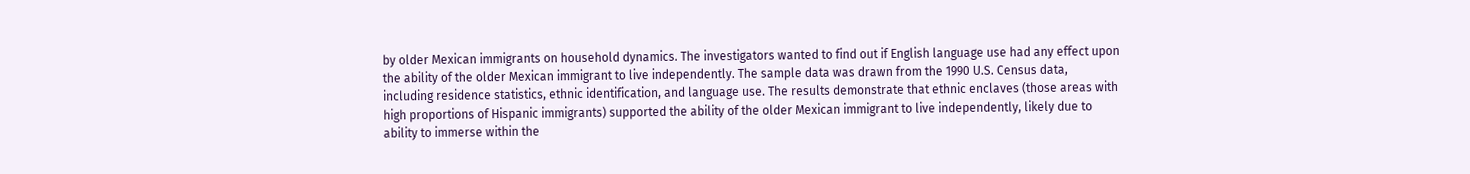by older Mexican immigrants on household dynamics. The investigators wanted to find out if English language use had any effect upon the ability of the older Mexican immigrant to live independently. The sample data was drawn from the 1990 U.S. Census data, including residence statistics, ethnic identification, and language use. The results demonstrate that ethnic enclaves (those areas with high proportions of Hispanic immigrants) supported the ability of the older Mexican immigrant to live independently, likely due to ability to immerse within the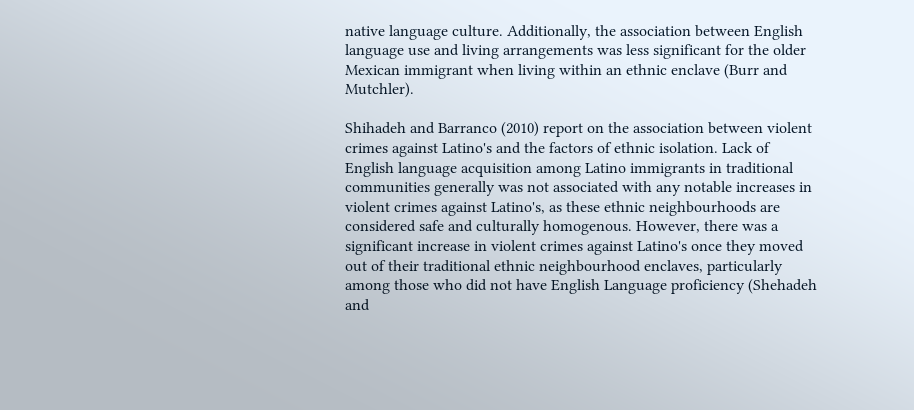native language culture. Additionally, the association between English language use and living arrangements was less significant for the older Mexican immigrant when living within an ethnic enclave (Burr and Mutchler).

Shihadeh and Barranco (2010) report on the association between violent crimes against Latino's and the factors of ethnic isolation. Lack of English language acquisition among Latino immigrants in traditional communities generally was not associated with any notable increases in violent crimes against Latino's, as these ethnic neighbourhoods are considered safe and culturally homogenous. However, there was a significant increase in violent crimes against Latino's once they moved out of their traditional ethnic neighbourhood enclaves, particularly among those who did not have English Language proficiency (Shehadeh and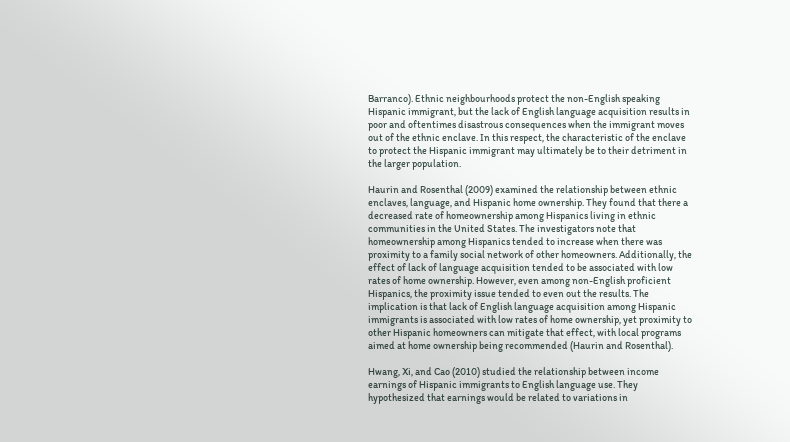Barranco). Ethnic neighbourhoods protect the non-English speaking Hispanic immigrant, but the lack of English language acquisition results in poor and oftentimes disastrous consequences when the immigrant moves out of the ethnic enclave. In this respect, the characteristic of the enclave to protect the Hispanic immigrant may ultimately be to their detriment in the larger population.

Haurin and Rosenthal (2009) examined the relationship between ethnic enclaves, language, and Hispanic home ownership. They found that there a decreased rate of homeownership among Hispanics living in ethnic communities in the United States. The investigators note that homeownership among Hispanics tended to increase when there was proximity to a family social network of other homeowners. Additionally, the effect of lack of language acquisition tended to be associated with low rates of home ownership. However, even among non-English proficient Hispanics, the proximity issue tended to even out the results. The implication is that lack of English language acquisition among Hispanic immigrants is associated with low rates of home ownership, yet proximity to other Hispanic homeowners can mitigate that effect, with local programs aimed at home ownership being recommended (Haurin and Rosenthal).

Hwang, Xi, and Cao (2010) studied the relationship between income earnings of Hispanic immigrants to English language use. They hypothesized that earnings would be related to variations in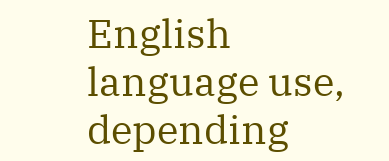English language use, depending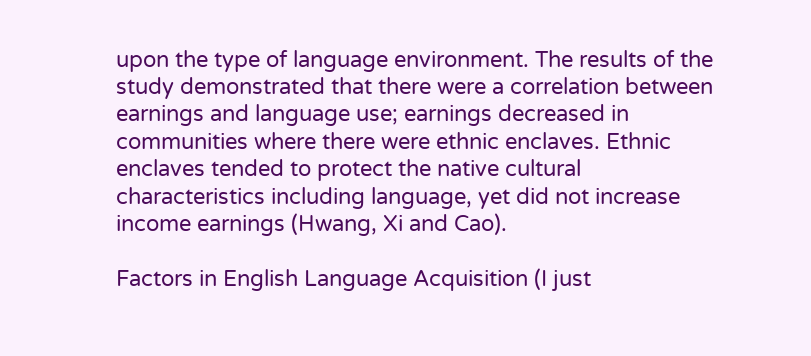upon the type of language environment. The results of the study demonstrated that there were a correlation between earnings and language use; earnings decreased in communities where there were ethnic enclaves. Ethnic enclaves tended to protect the native cultural characteristics including language, yet did not increase income earnings (Hwang, Xi and Cao).

Factors in English Language Acquisition (I just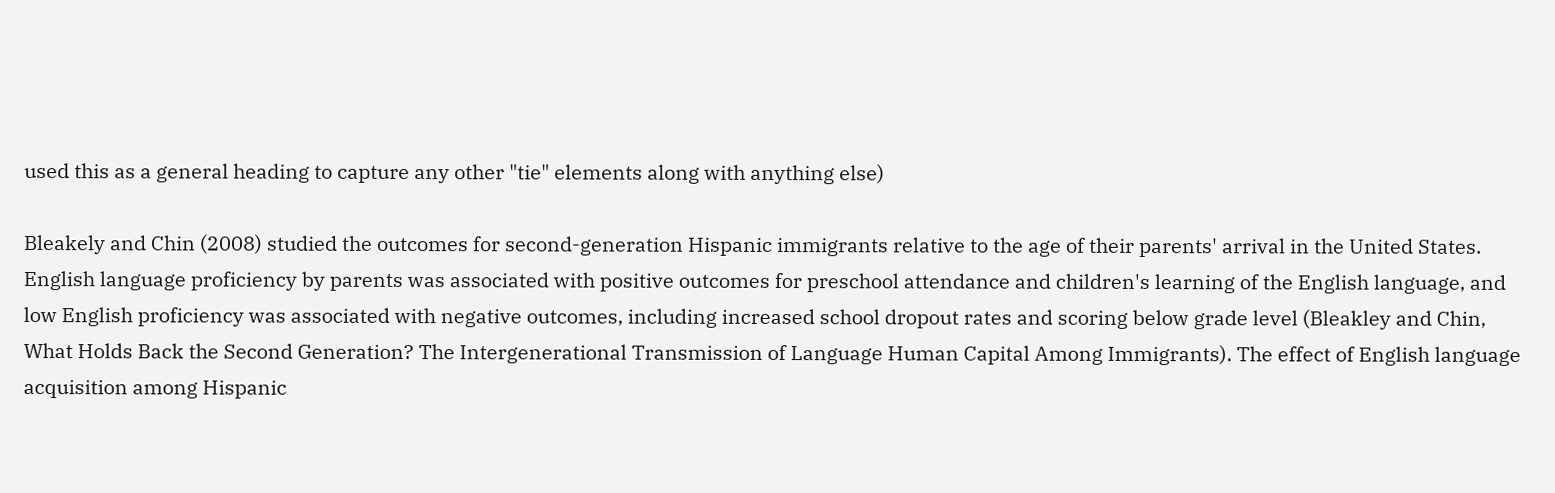used this as a general heading to capture any other "tie" elements along with anything else)

Bleakely and Chin (2008) studied the outcomes for second-generation Hispanic immigrants relative to the age of their parents' arrival in the United States. English language proficiency by parents was associated with positive outcomes for preschool attendance and children's learning of the English language, and low English proficiency was associated with negative outcomes, including increased school dropout rates and scoring below grade level (Bleakley and Chin, What Holds Back the Second Generation? The Intergenerational Transmission of Language Human Capital Among Immigrants). The effect of English language acquisition among Hispanic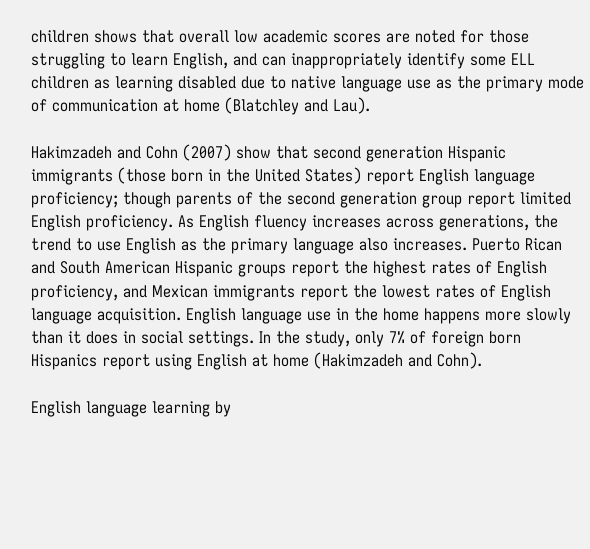children shows that overall low academic scores are noted for those struggling to learn English, and can inappropriately identify some ELL children as learning disabled due to native language use as the primary mode of communication at home (Blatchley and Lau).

Hakimzadeh and Cohn (2007) show that second generation Hispanic immigrants (those born in the United States) report English language proficiency; though parents of the second generation group report limited English proficiency. As English fluency increases across generations, the trend to use English as the primary language also increases. Puerto Rican and South American Hispanic groups report the highest rates of English proficiency, and Mexican immigrants report the lowest rates of English language acquisition. English language use in the home happens more slowly than it does in social settings. In the study, only 7% of foreign born Hispanics report using English at home (Hakimzadeh and Cohn).

English language learning by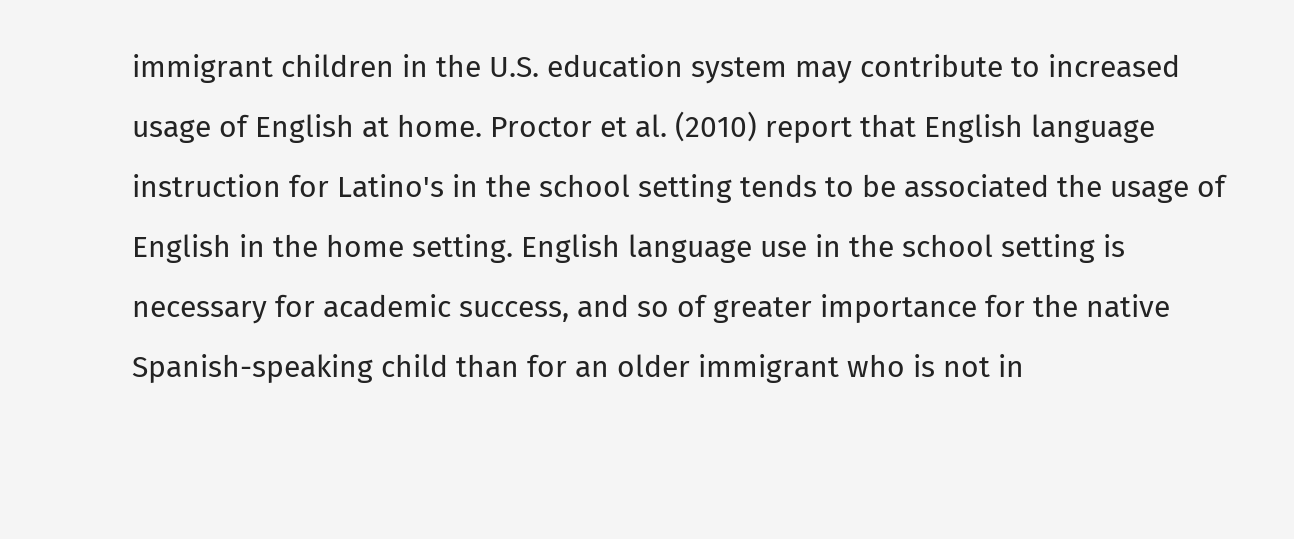immigrant children in the U.S. education system may contribute to increased usage of English at home. Proctor et al. (2010) report that English language instruction for Latino's in the school setting tends to be associated the usage of English in the home setting. English language use in the school setting is necessary for academic success, and so of greater importance for the native Spanish-speaking child than for an older immigrant who is not in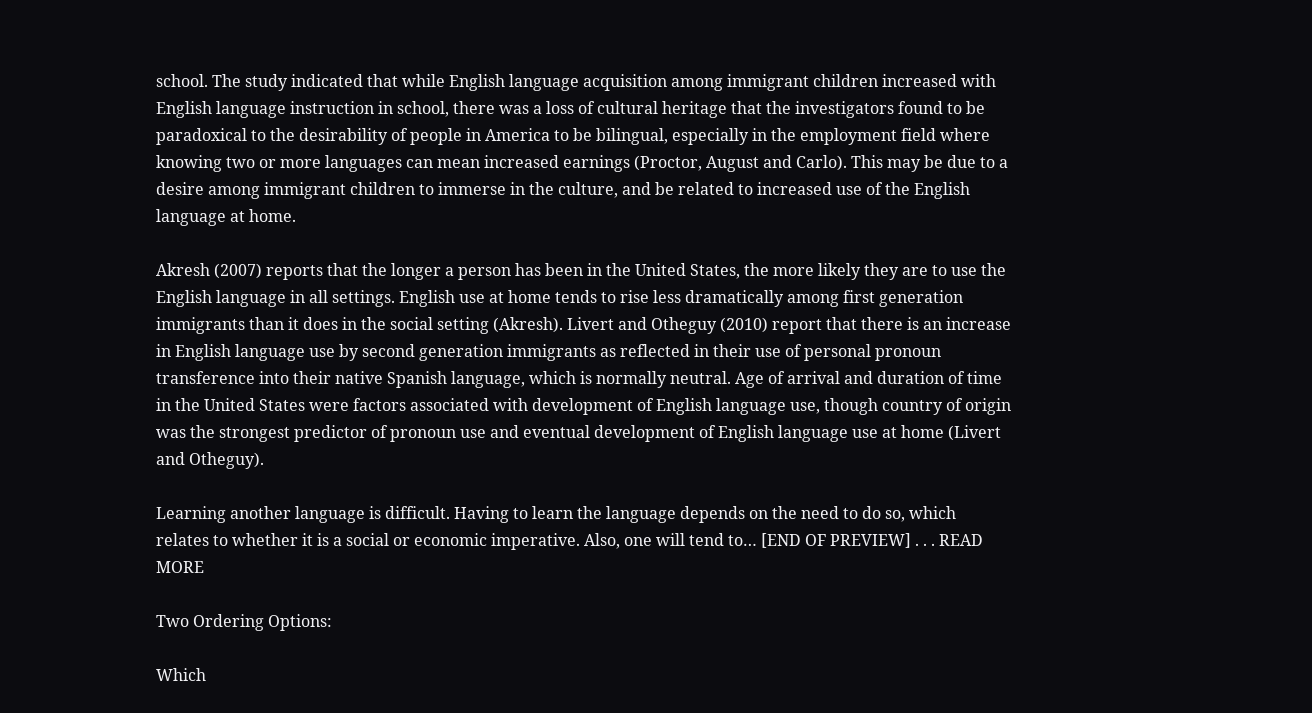school. The study indicated that while English language acquisition among immigrant children increased with English language instruction in school, there was a loss of cultural heritage that the investigators found to be paradoxical to the desirability of people in America to be bilingual, especially in the employment field where knowing two or more languages can mean increased earnings (Proctor, August and Carlo). This may be due to a desire among immigrant children to immerse in the culture, and be related to increased use of the English language at home.

Akresh (2007) reports that the longer a person has been in the United States, the more likely they are to use the English language in all settings. English use at home tends to rise less dramatically among first generation immigrants than it does in the social setting (Akresh). Livert and Otheguy (2010) report that there is an increase in English language use by second generation immigrants as reflected in their use of personal pronoun transference into their native Spanish language, which is normally neutral. Age of arrival and duration of time in the United States were factors associated with development of English language use, though country of origin was the strongest predictor of pronoun use and eventual development of English language use at home (Livert and Otheguy).

Learning another language is difficult. Having to learn the language depends on the need to do so, which relates to whether it is a social or economic imperative. Also, one will tend to… [END OF PREVIEW] . . . READ MORE

Two Ordering Options:

Which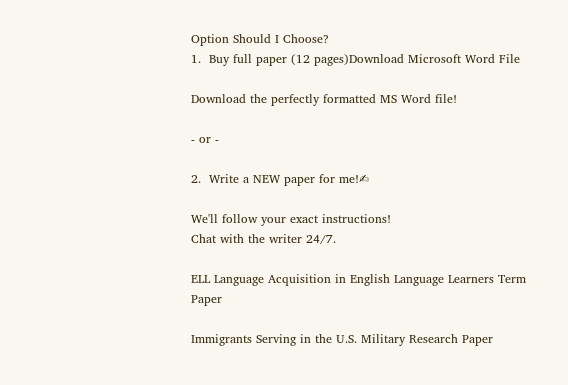Option Should I Choose?
1.  Buy full paper (12 pages)Download Microsoft Word File

Download the perfectly formatted MS Word file!

- or -

2.  Write a NEW paper for me!✍

We'll follow your exact instructions!
Chat with the writer 24/7.

ELL Language Acquisition in English Language Learners Term Paper

Immigrants Serving in the U.S. Military Research Paper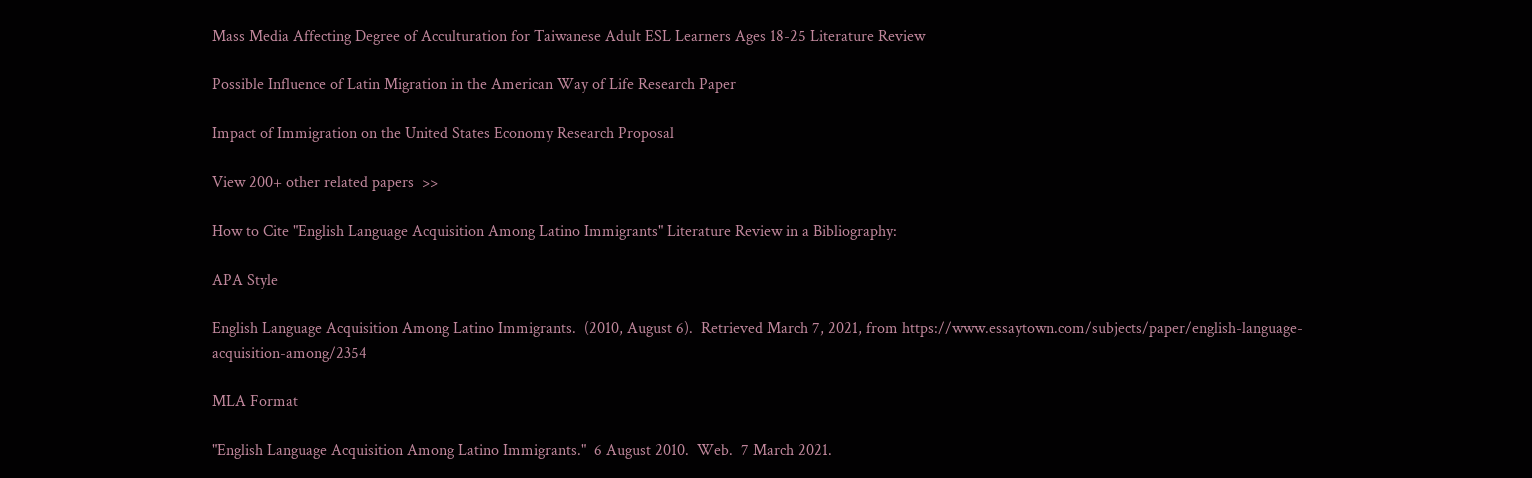Mass Media Affecting Degree of Acculturation for Taiwanese Adult ESL Learners Ages 18-25 Literature Review

Possible Influence of Latin Migration in the American Way of Life Research Paper

Impact of Immigration on the United States Economy Research Proposal

View 200+ other related papers  >>

How to Cite "English Language Acquisition Among Latino Immigrants" Literature Review in a Bibliography:

APA Style

English Language Acquisition Among Latino Immigrants.  (2010, August 6).  Retrieved March 7, 2021, from https://www.essaytown.com/subjects/paper/english-language-acquisition-among/2354

MLA Format

"English Language Acquisition Among Latino Immigrants."  6 August 2010.  Web.  7 March 2021.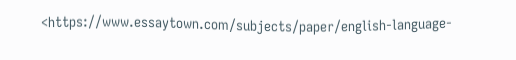<https://www.essaytown.com/subjects/paper/english-language-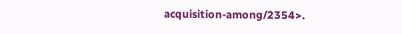acquisition-among/2354>.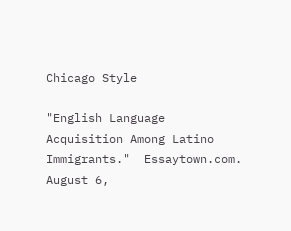Chicago Style

"English Language Acquisition Among Latino Immigrants."  Essaytown.com.  August 6,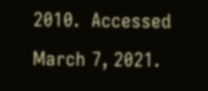2010.  Accessed March 7, 2021.